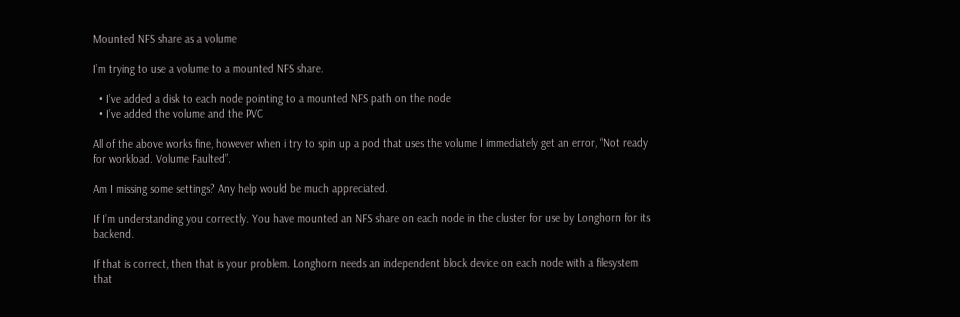Mounted NFS share as a volume

I’m trying to use a volume to a mounted NFS share.

  • I’ve added a disk to each node pointing to a mounted NFS path on the node
  • I’ve added the volume and the PVC

All of the above works fine, however when i try to spin up a pod that uses the volume I immediately get an error, “Not ready for workload. Volume Faulted”.

Am I missing some settings? Any help would be much appreciated.

If I’m understanding you correctly. You have mounted an NFS share on each node in the cluster for use by Longhorn for its backend.

If that is correct, then that is your problem. Longhorn needs an independent block device on each node with a filesystem that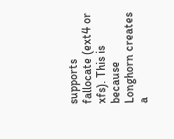supports fallocate (ext4 or xfs). This is because Longhorn creates a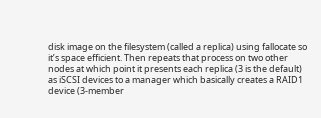disk image on the filesystem (called a replica) using fallocate so it’s space efficient. Then repeats that process on two other nodes at which point it presents each replica (3 is the default) as iSCSI devices to a manager which basically creates a RAID1 device (3-member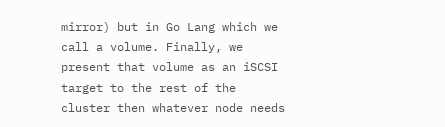mirror) but in Go Lang which we call a volume. Finally, we present that volume as an iSCSI target to the rest of the cluster then whatever node needs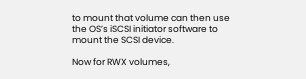to mount that volume can then use the OS’s iSCSI initiator software to mount the SCSI device.

Now for RWX volumes,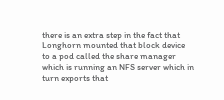there is an extra step in the fact that Longhorn mounted that block device to a pod called the share manager which is running an NFS server which in turn exports that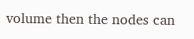volume then the nodes can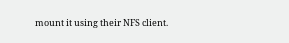mount it using their NFS client.